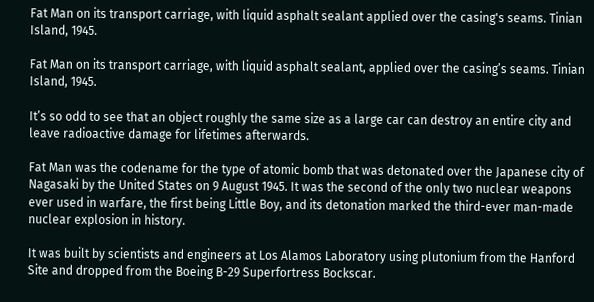Fat Man on its transport carriage, with liquid asphalt sealant applied over the casing's seams. Tinian Island, 1945.

Fat Man on its transport carriage, with liquid asphalt sealant, applied over the casing’s seams. Tinian Island, 1945.

It’s so odd to see that an object roughly the same size as a large car can destroy an entire city and leave radioactive damage for lifetimes afterwards.

Fat Man was the codename for the type of atomic bomb that was detonated over the Japanese city of Nagasaki by the United States on 9 August 1945. It was the second of the only two nuclear weapons ever used in warfare, the first being Little Boy, and its detonation marked the third-ever man-made nuclear explosion in history.

It was built by scientists and engineers at Los Alamos Laboratory using plutonium from the Hanford Site and dropped from the Boeing B-29 Superfortress Bockscar.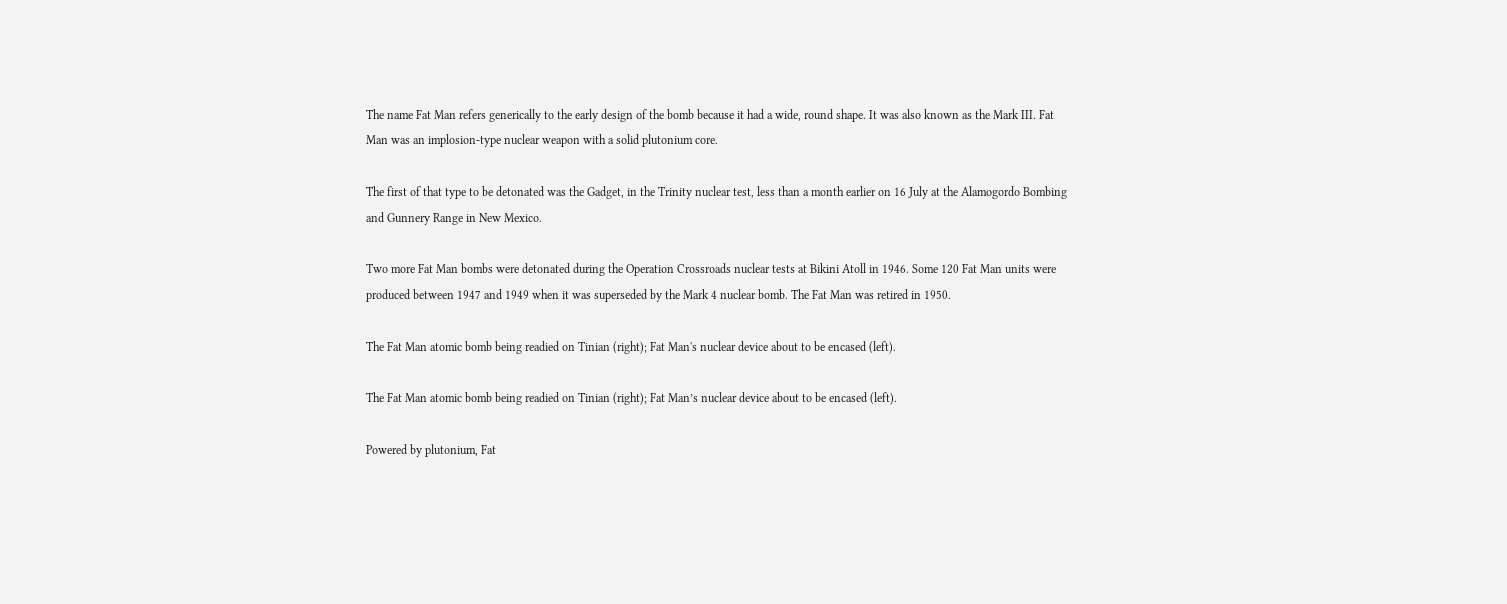The name Fat Man refers generically to the early design of the bomb because it had a wide, round shape. It was also known as the Mark III. Fat Man was an implosion-type nuclear weapon with a solid plutonium core.

The first of that type to be detonated was the Gadget, in the Trinity nuclear test, less than a month earlier on 16 July at the Alamogordo Bombing and Gunnery Range in New Mexico.

Two more Fat Man bombs were detonated during the Operation Crossroads nuclear tests at Bikini Atoll in 1946. Some 120 Fat Man units were produced between 1947 and 1949 when it was superseded by the Mark 4 nuclear bomb. The Fat Man was retired in 1950.

The Fat Man atomic bomb being readied on Tinian (right); Fat Man's nuclear device about to be encased (left).

The Fat Man atomic bomb being readied on Tinian (right); Fat Man’s nuclear device about to be encased (left).

Powered by plutonium, Fat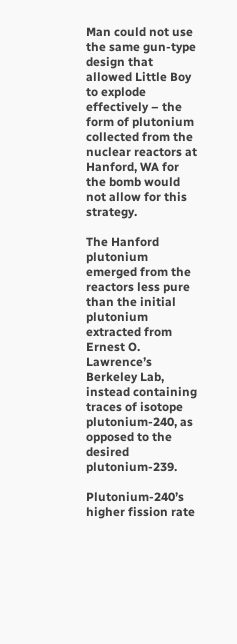Man could not use the same gun-type design that allowed Little Boy to explode effectively – the form of plutonium collected from the nuclear reactors at Hanford, WA for the bomb would not allow for this strategy.

The Hanford plutonium emerged from the reactors less pure than the initial plutonium extracted from Ernest O. Lawrence’s Berkeley Lab, instead containing traces of isotope plutonium-240, as opposed to the desired plutonium-239.

Plutonium-240’s higher fission rate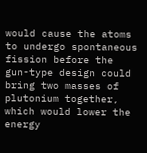would cause the atoms to undergo spontaneous fission before the gun-type design could bring two masses of plutonium together, which would lower the energy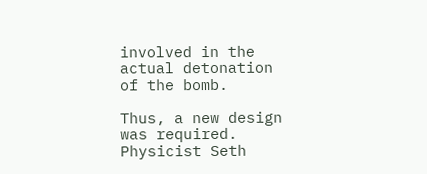involved in the actual detonation of the bomb.

Thus, a new design was required. Physicist Seth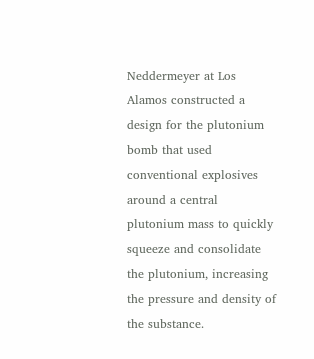Neddermeyer at Los Alamos constructed a design for the plutonium bomb that used conventional explosives around a central plutonium mass to quickly squeeze and consolidate the plutonium, increasing the pressure and density of the substance.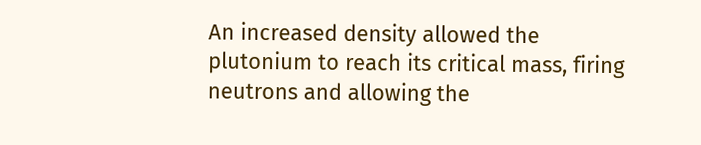An increased density allowed the plutonium to reach its critical mass, firing neutrons and allowing the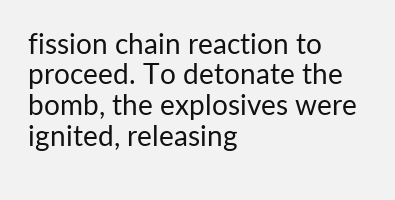fission chain reaction to proceed. To detonate the bomb, the explosives were ignited, releasing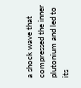a shock wave that compressed the inner plutonium and led to its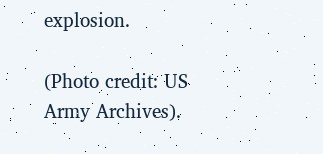explosion.

(Photo credit: US Army Archives).